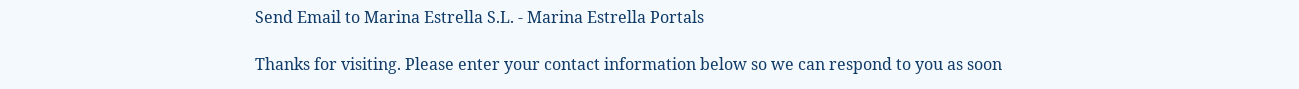Send Email to Marina Estrella S.L. - Marina Estrella Portals

Thanks for visiting. Please enter your contact information below so we can respond to you as soon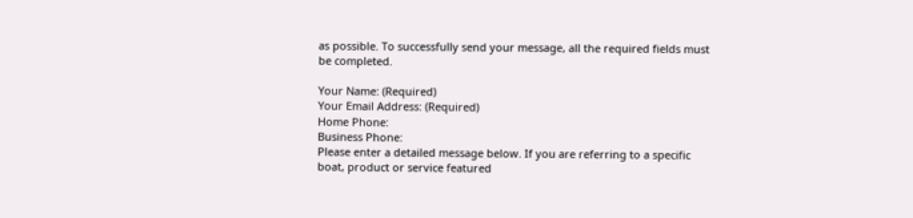as possible. To successfully send your message, all the required fields must be completed.

Your Name: (Required)
Your Email Address: (Required)
Home Phone:
Business Phone:
Please enter a detailed message below. If you are referring to a specific boat, product or service featured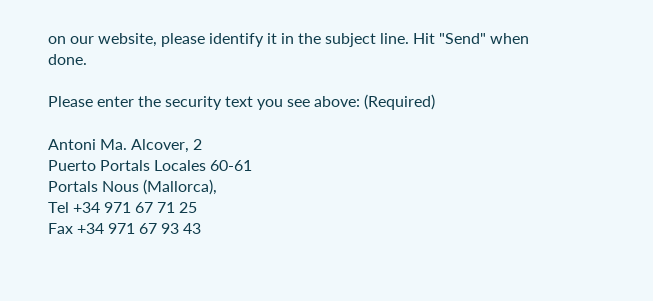on our website, please identify it in the subject line. Hit "Send" when done.

Please enter the security text you see above: (Required)

Antoni Ma. Alcover, 2
Puerto Portals Locales 60-61
Portals Nous (Mallorca),
Tel +34 971 67 71 25
Fax +34 971 67 93 43